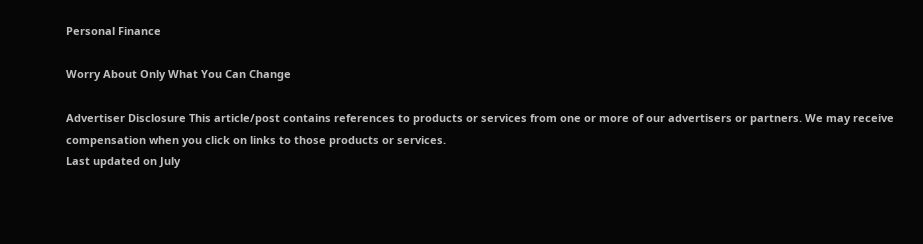Personal Finance

Worry About Only What You Can Change

Advertiser Disclosure This article/post contains references to products or services from one or more of our advertisers or partners. We may receive compensation when you click on links to those products or services.
Last updated on July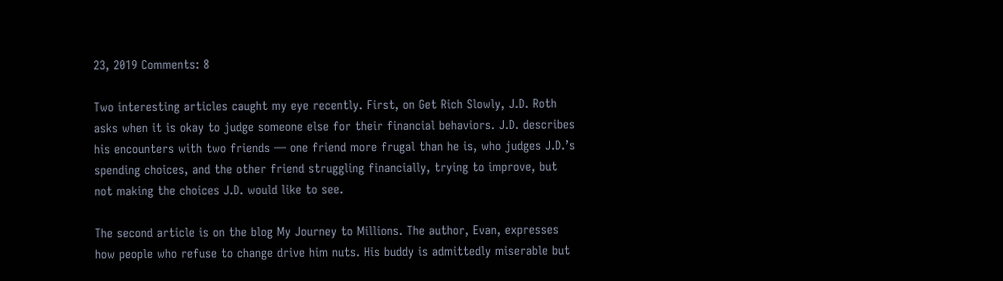23, 2019 Comments: 8

Two interesting articles caught my eye recently. First, on Get Rich Slowly, J.D. Roth asks when it is okay to judge someone else for their financial behaviors. J.D. describes his encounters with two friends — one friend more frugal than he is, who judges J.D.’s spending choices, and the other friend struggling financially, trying to improve, but not making the choices J.D. would like to see.

The second article is on the blog My Journey to Millions. The author, Evan, expresses how people who refuse to change drive him nuts. His buddy is admittedly miserable but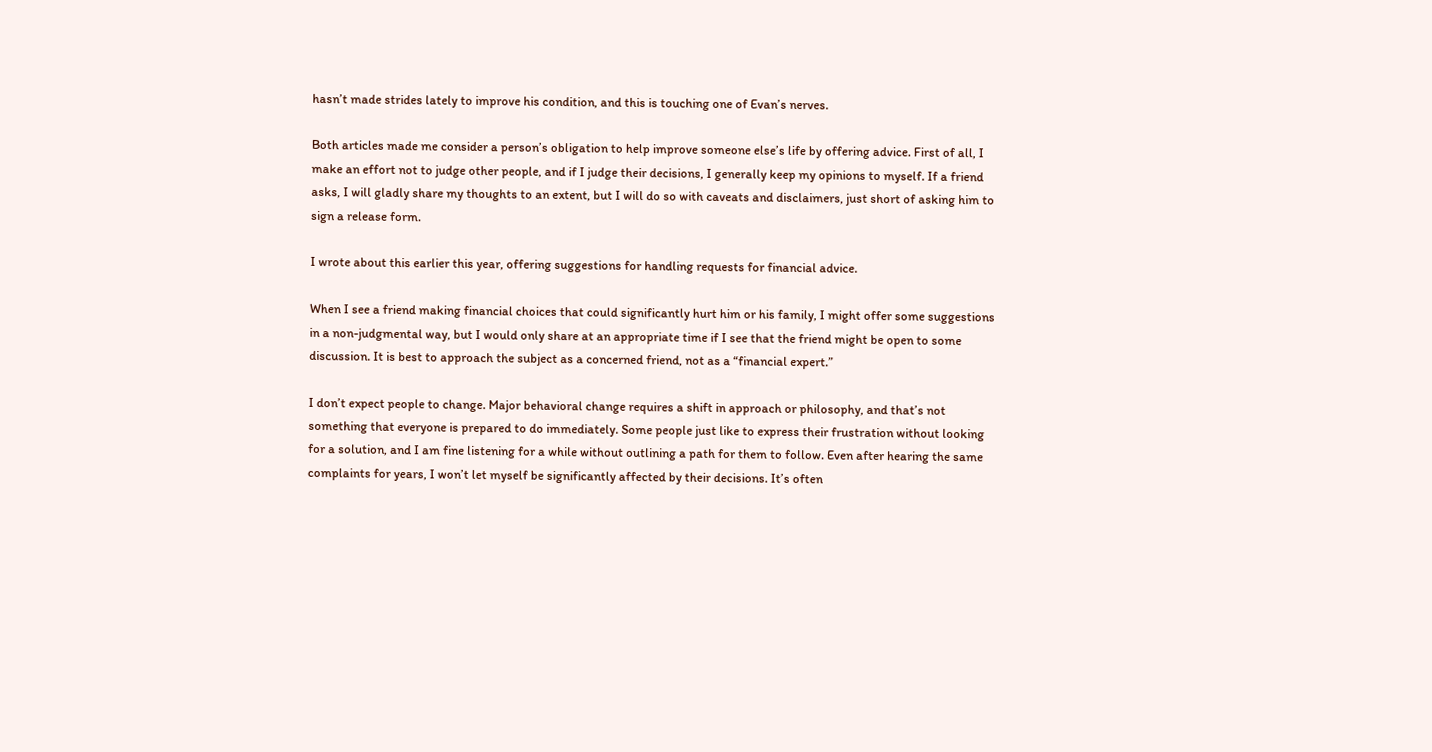hasn’t made strides lately to improve his condition, and this is touching one of Evan’s nerves.

Both articles made me consider a person’s obligation to help improve someone else’s life by offering advice. First of all, I make an effort not to judge other people, and if I judge their decisions, I generally keep my opinions to myself. If a friend asks, I will gladly share my thoughts to an extent, but I will do so with caveats and disclaimers, just short of asking him to sign a release form.

I wrote about this earlier this year, offering suggestions for handling requests for financial advice.

When I see a friend making financial choices that could significantly hurt him or his family, I might offer some suggestions in a non-judgmental way, but I would only share at an appropriate time if I see that the friend might be open to some discussion. It is best to approach the subject as a concerned friend, not as a “financial expert.”

I don’t expect people to change. Major behavioral change requires a shift in approach or philosophy, and that’s not something that everyone is prepared to do immediately. Some people just like to express their frustration without looking for a solution, and I am fine listening for a while without outlining a path for them to follow. Even after hearing the same complaints for years, I won’t let myself be significantly affected by their decisions. It’s often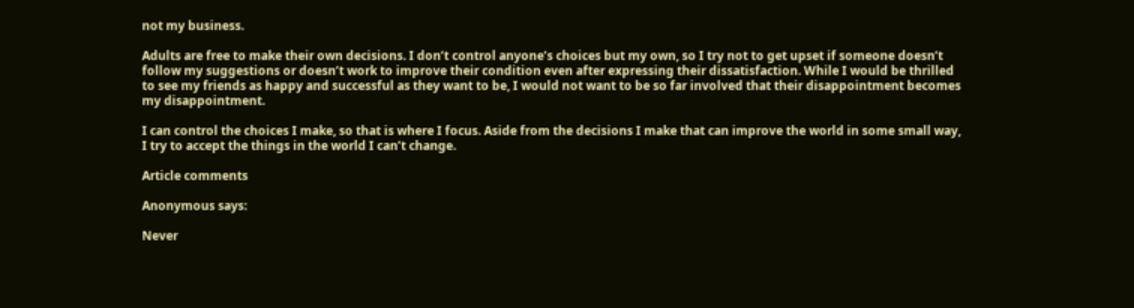not my business.

Adults are free to make their own decisions. I don’t control anyone’s choices but my own, so I try not to get upset if someone doesn’t follow my suggestions or doesn’t work to improve their condition even after expressing their dissatisfaction. While I would be thrilled to see my friends as happy and successful as they want to be, I would not want to be so far involved that their disappointment becomes my disappointment.

I can control the choices I make, so that is where I focus. Aside from the decisions I make that can improve the world in some small way, I try to accept the things in the world I can’t change.

Article comments

Anonymous says:

Never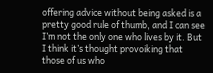offering advice without being asked is a pretty good rule of thumb, and I can see I’m not the only one who lives by it. But I think it’s thought provoiking that those of us who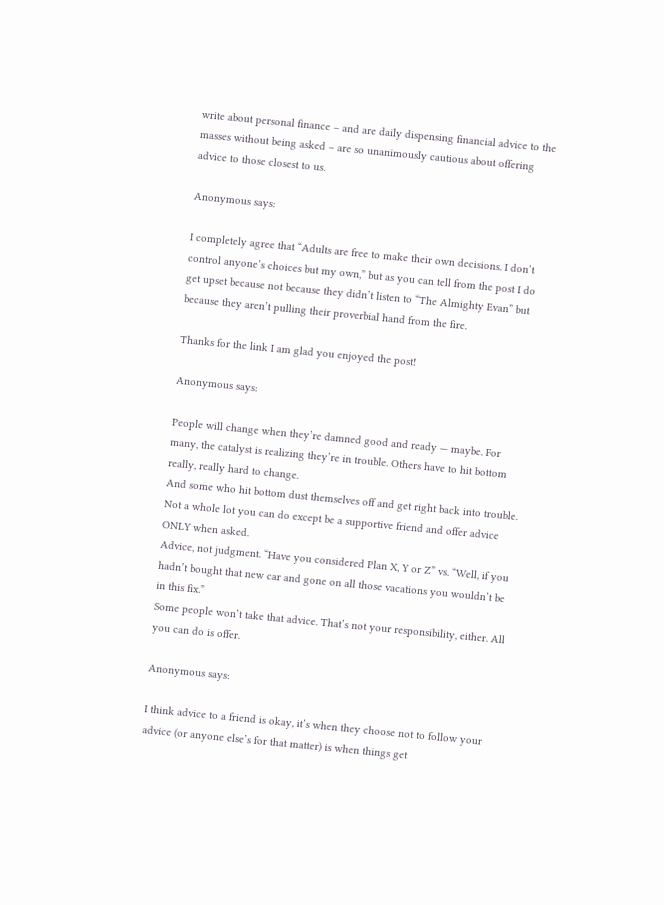write about personal finance – and are daily dispensing financial advice to the masses without being asked – are so unanimously cautious about offering advice to those closest to us.

Anonymous says:

I completely agree that “Adults are free to make their own decisions. I don’t control anyone’s choices but my own,” but as you can tell from the post I do get upset because not because they didn’t listen to “The Almighty Evan” but because they aren’t pulling their proverbial hand from the fire.

Thanks for the link I am glad you enjoyed the post!

Anonymous says:

People will change when they’re damned good and ready — maybe. For many, the catalyst is realizing they’re in trouble. Others have to hit bottom really, really hard to change.
And some who hit bottom dust themselves off and get right back into trouble. Not a whole lot you can do except be a supportive friend and offer advice ONLY when asked.
Advice, not judgment. “Have you considered Plan X, Y or Z” vs. “Well, if you hadn’t bought that new car and gone on all those vacations you wouldn’t be in this fix.”
Some people won’t take that advice. That’s not your responsibility, either. All you can do is offer.

Anonymous says:

I think advice to a friend is okay, it’s when they choose not to follow your advice (or anyone else’s for that matter) is when things get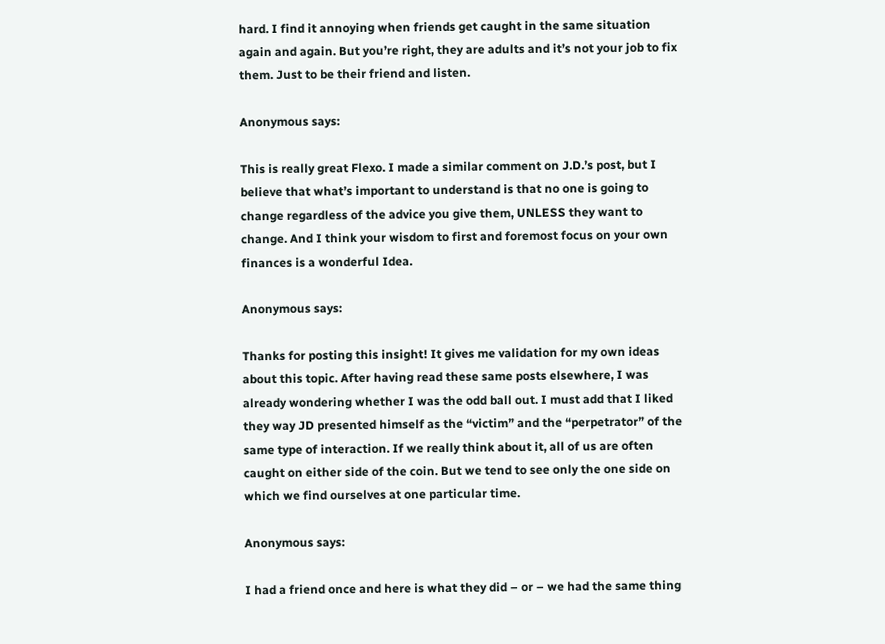hard. I find it annoying when friends get caught in the same situation again and again. But you’re right, they are adults and it’s not your job to fix them. Just to be their friend and listen.

Anonymous says:

This is really great Flexo. I made a similar comment on J.D.’s post, but I believe that what’s important to understand is that no one is going to change regardless of the advice you give them, UNLESS they want to change. And I think your wisdom to first and foremost focus on your own finances is a wonderful Idea.

Anonymous says:

Thanks for posting this insight! It gives me validation for my own ideas about this topic. After having read these same posts elsewhere, I was already wondering whether I was the odd ball out. I must add that I liked they way JD presented himself as the “victim” and the “perpetrator” of the same type of interaction. If we really think about it, all of us are often caught on either side of the coin. But we tend to see only the one side on which we find ourselves at one particular time.

Anonymous says:

I had a friend once and here is what they did – or – we had the same thing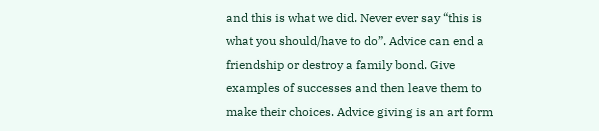and this is what we did. Never ever say “this is what you should/have to do”. Advice can end a friendship or destroy a family bond. Give examples of successes and then leave them to make their choices. Advice giving is an art form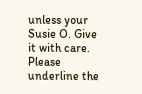unless your Susie O. Give it with care. Please underline the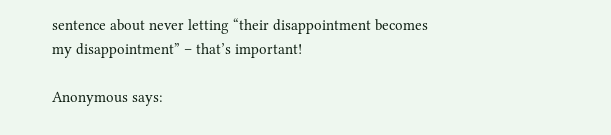sentence about never letting “their disappointment becomes my disappointment” – that’s important!

Anonymous says: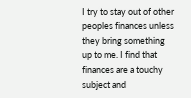I try to stay out of other peoples finances unless they bring something up to me. I find that finances are a touchy subject and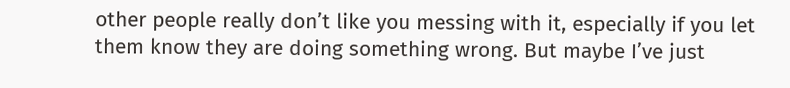other people really don’t like you messing with it, especially if you let them know they are doing something wrong. But maybe I’ve just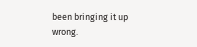been bringing it up wrong.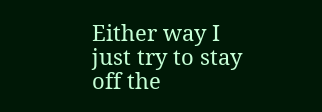Either way I just try to stay off the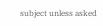subject unless asked